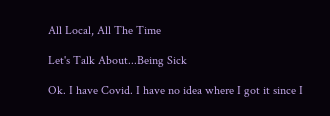All Local, All The Time

Let's Talk About...Being Sick

Ok. I have Covid. I have no idea where I got it since I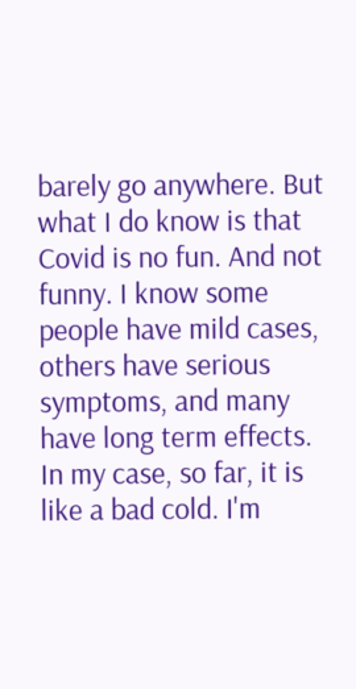barely go anywhere. But what I do know is that Covid is no fun. And not funny. I know some people have mild cases, others have serious symptoms, and many have long term effects. In my case, so far, it is like a bad cold. I'm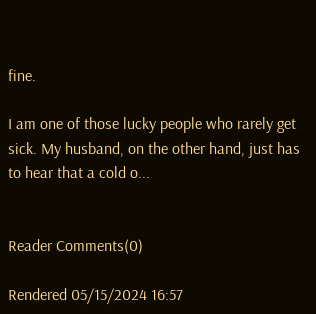fine.

I am one of those lucky people who rarely get sick. My husband, on the other hand, just has to hear that a cold o...


Reader Comments(0)

Rendered 05/15/2024 16:57